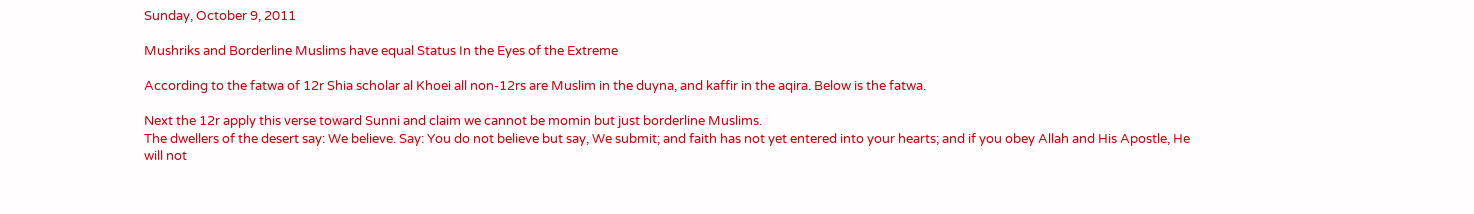Sunday, October 9, 2011

Mushriks and Borderline Muslims have equal Status In the Eyes of the Extreme

According to the fatwa of 12r Shia scholar al Khoei all non-12rs are Muslim in the duyna, and kaffir in the aqira. Below is the fatwa.

Next the 12r apply this verse toward Sunni and claim we cannot be momin but just borderline Muslims.
The dwellers of the desert say: We believe. Say: You do not believe but say, We submit; and faith has not yet entered into your hearts; and if you obey Allah and His Apostle, He will not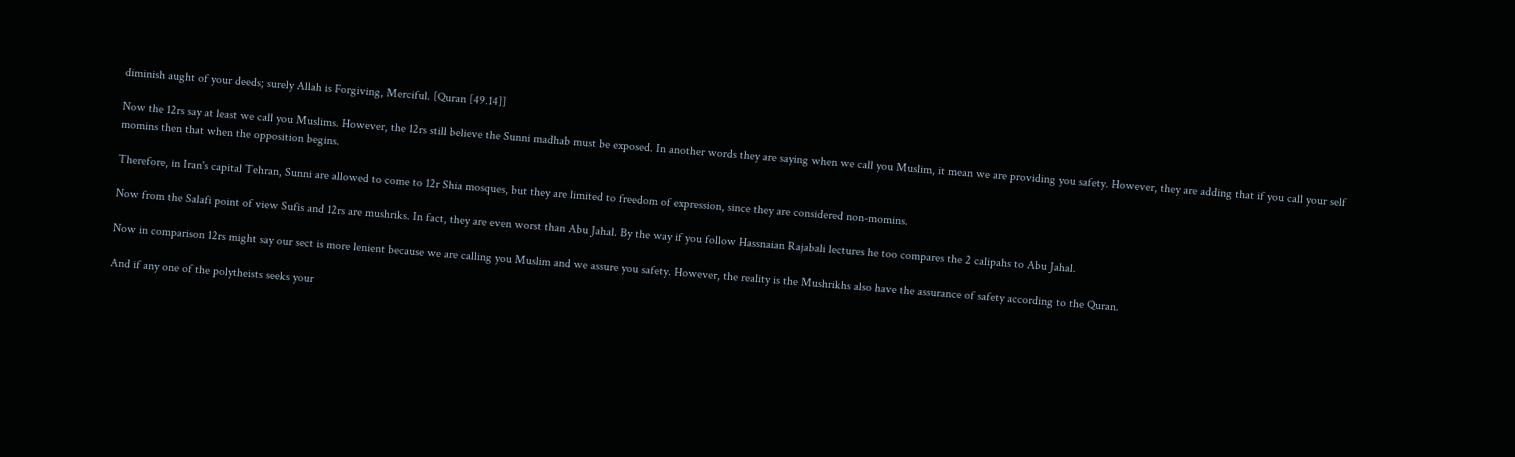diminish aught of your deeds; surely Allah is Forgiving, Merciful. [Quran [49.14]]

Now the 12rs say at least we call you Muslims. However, the 12rs still believe the Sunni madhab must be exposed. In another words they are saying when we call you Muslim, it mean we are providing you safety. However, they are adding that if you call your self momins then that when the opposition begins.

Therefore, in Iran's capital Tehran, Sunni are allowed to come to 12r Shia mosques, but they are limited to freedom of expression, since they are considered non-momins.

Now from the Salafi point of view Sufis and 12rs are mushriks. In fact, they are even worst than Abu Jahal. By the way if you follow Hassnaian Rajabali lectures he too compares the 2 calipahs to Abu Jahal.

Now in comparison 12rs might say our sect is more lenient because we are calling you Muslim and we assure you safety. However, the reality is the Mushrikhs also have the assurance of safety according to the Quran.

And if any one of the polytheists seeks your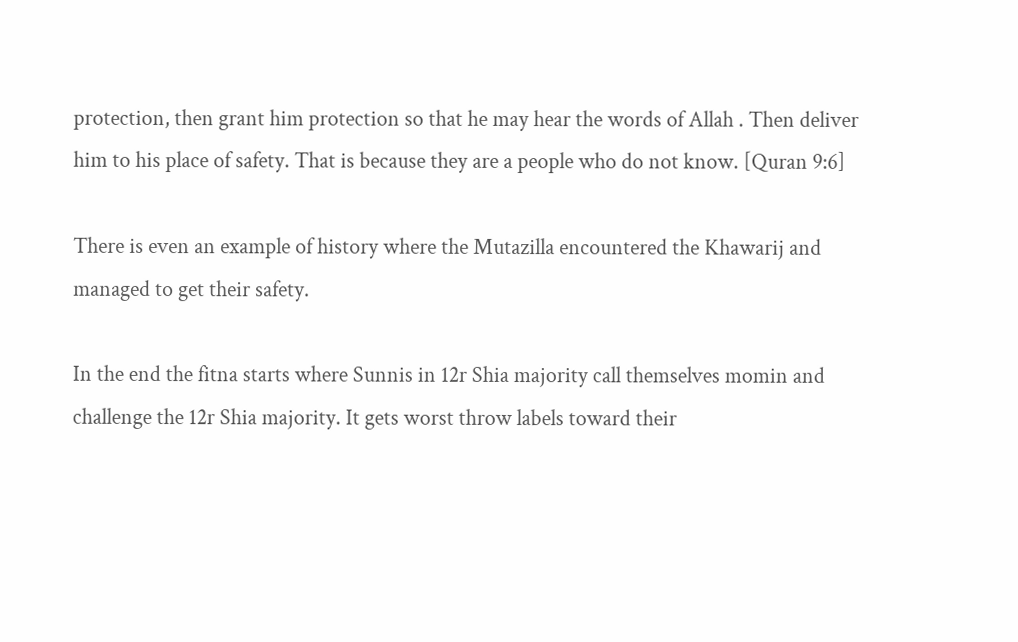protection, then grant him protection so that he may hear the words of Allah . Then deliver him to his place of safety. That is because they are a people who do not know. [Quran 9:6]

There is even an example of history where the Mutazilla encountered the Khawarij and managed to get their safety.

In the end the fitna starts where Sunnis in 12r Shia majority call themselves momin and challenge the 12r Shia majority. It gets worst throw labels toward their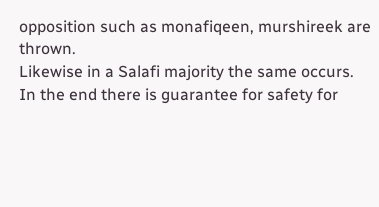opposition such as monafiqeen, murshireek are thrown.
Likewise in a Salafi majority the same occurs.
In the end there is guarantee for safety for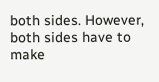both sides. However, both sides have to make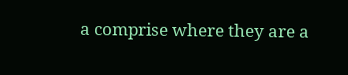a comprise where they are a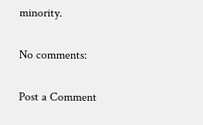minority.

No comments:

Post a Comment